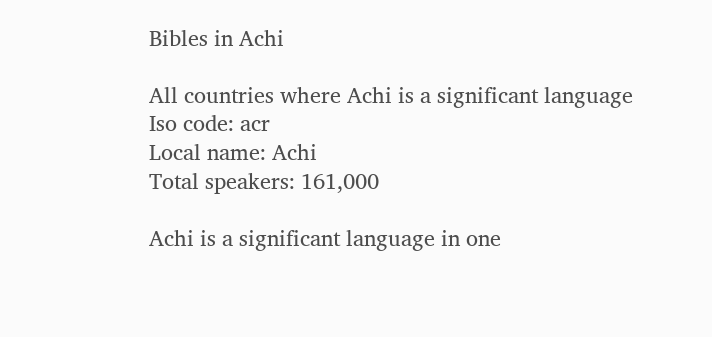Bibles in Achi

All countries where Achi is a significant language
Iso code: acr
Local name: Achi
Total speakers: 161,000

Achi is a significant language in one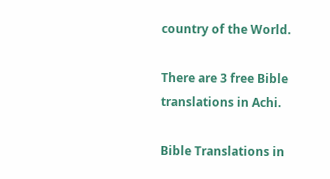country of the World.

There are 3 free Bible translations in Achi.

Bible Translations in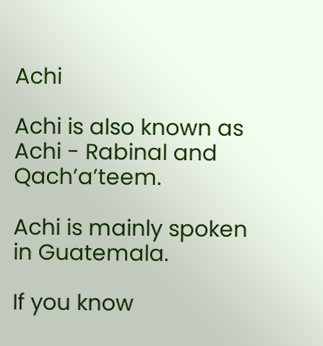Achi

Achi is also known as Achi - Rabinal and Qach’a’teem.

Achi is mainly spoken in Guatemala.

If you know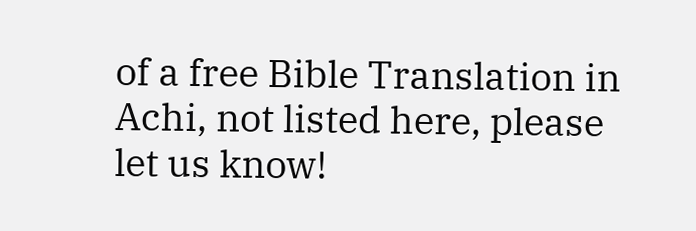of a free Bible Translation in Achi, not listed here, please let us know!